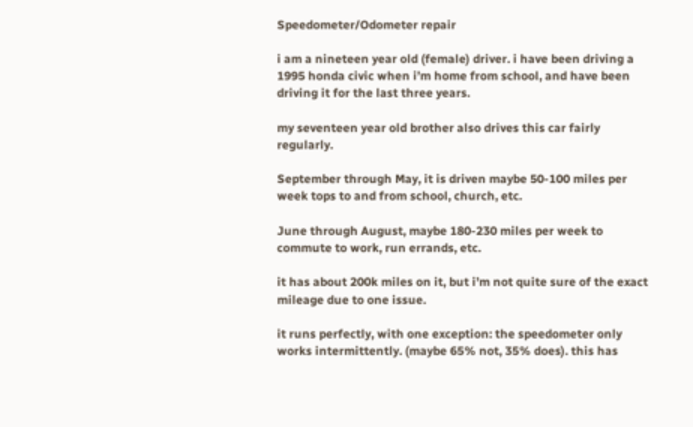Speedometer/Odometer repair

i am a nineteen year old (female) driver. i have been driving a 1995 honda civic when i’m home from school, and have been driving it for the last three years.

my seventeen year old brother also drives this car fairly regularly.

September through May, it is driven maybe 50-100 miles per week tops to and from school, church, etc.

June through August, maybe 180-230 miles per week to commute to work, run errands, etc.

it has about 200k miles on it, but i’m not quite sure of the exact mileage due to one issue.

it runs perfectly, with one exception: the speedometer only works intermittently. (maybe 65% not, 35% does). this has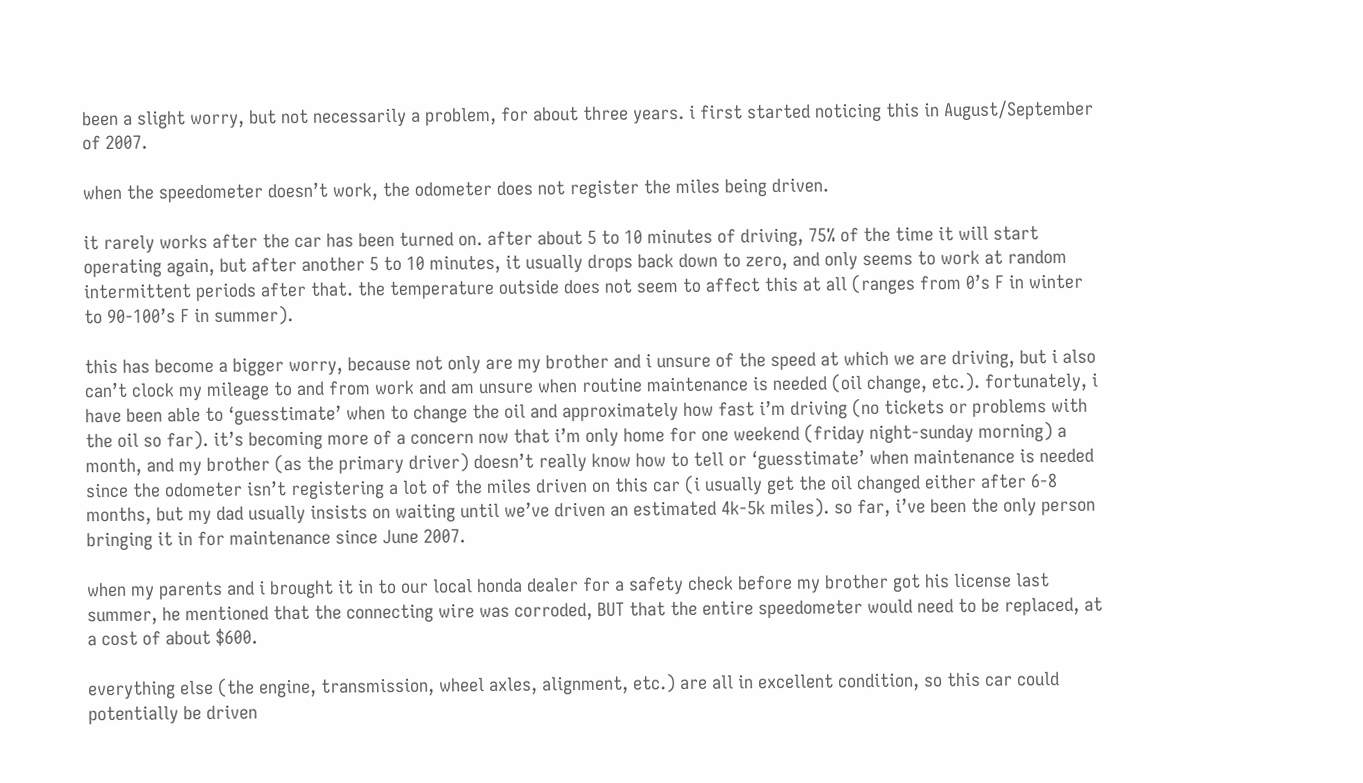been a slight worry, but not necessarily a problem, for about three years. i first started noticing this in August/September of 2007.

when the speedometer doesn’t work, the odometer does not register the miles being driven.

it rarely works after the car has been turned on. after about 5 to 10 minutes of driving, 75% of the time it will start operating again, but after another 5 to 10 minutes, it usually drops back down to zero, and only seems to work at random intermittent periods after that. the temperature outside does not seem to affect this at all (ranges from 0’s F in winter to 90-100’s F in summer).

this has become a bigger worry, because not only are my brother and i unsure of the speed at which we are driving, but i also can’t clock my mileage to and from work and am unsure when routine maintenance is needed (oil change, etc.). fortunately, i have been able to ‘guesstimate’ when to change the oil and approximately how fast i’m driving (no tickets or problems with the oil so far). it’s becoming more of a concern now that i’m only home for one weekend (friday night-sunday morning) a month, and my brother (as the primary driver) doesn’t really know how to tell or ‘guesstimate’ when maintenance is needed since the odometer isn’t registering a lot of the miles driven on this car (i usually get the oil changed either after 6-8 months, but my dad usually insists on waiting until we’ve driven an estimated 4k-5k miles). so far, i’ve been the only person bringing it in for maintenance since June 2007.

when my parents and i brought it in to our local honda dealer for a safety check before my brother got his license last summer, he mentioned that the connecting wire was corroded, BUT that the entire speedometer would need to be replaced, at a cost of about $600.

everything else (the engine, transmission, wheel axles, alignment, etc.) are all in excellent condition, so this car could potentially be driven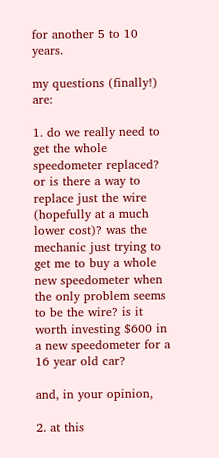for another 5 to 10 years.

my questions (finally!) are:

1. do we really need to get the whole speedometer replaced? or is there a way to replace just the wire (hopefully at a much lower cost)? was the mechanic just trying to get me to buy a whole new speedometer when the only problem seems to be the wire? is it worth investing $600 in a new speedometer for a 16 year old car?

and, in your opinion,

2. at this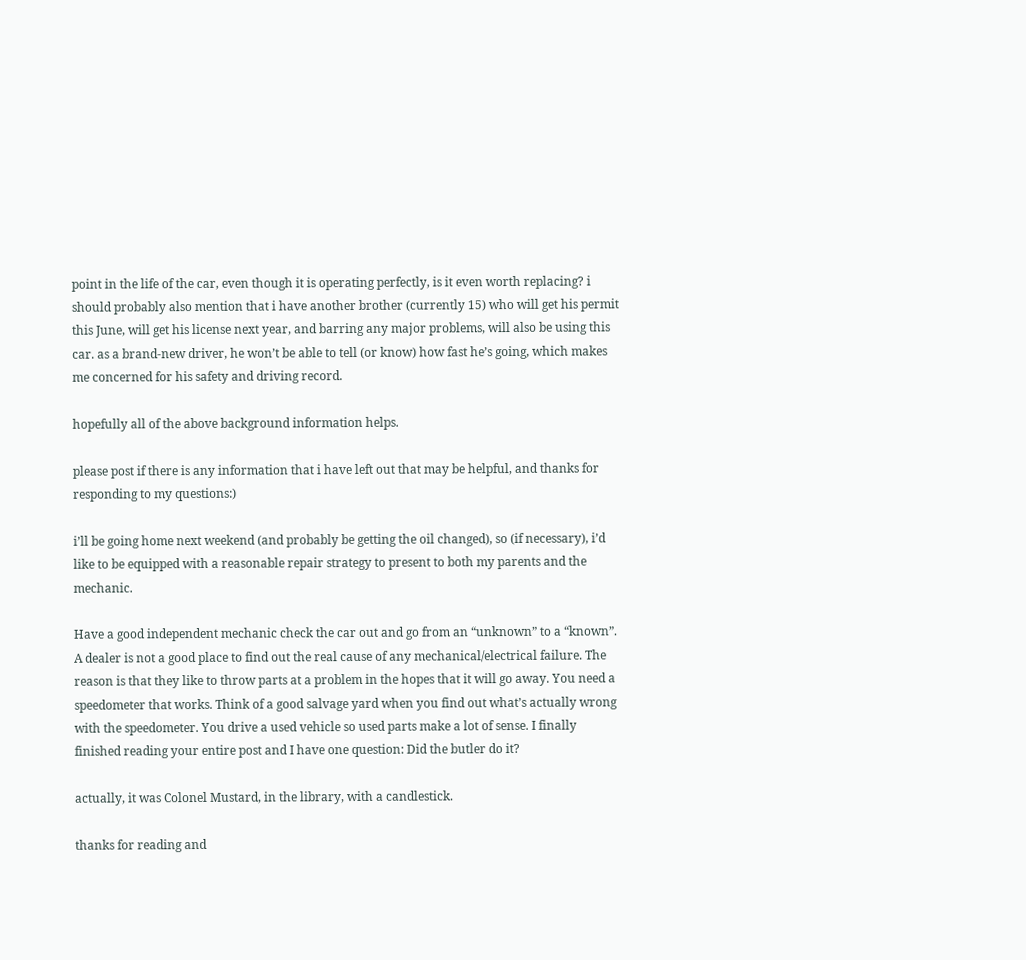point in the life of the car, even though it is operating perfectly, is it even worth replacing? i should probably also mention that i have another brother (currently 15) who will get his permit this June, will get his license next year, and barring any major problems, will also be using this car. as a brand-new driver, he won’t be able to tell (or know) how fast he’s going, which makes me concerned for his safety and driving record.

hopefully all of the above background information helps.

please post if there is any information that i have left out that may be helpful, and thanks for responding to my questions:)

i’ll be going home next weekend (and probably be getting the oil changed), so (if necessary), i’d like to be equipped with a reasonable repair strategy to present to both my parents and the mechanic.

Have a good independent mechanic check the car out and go from an “unknown” to a “known”. A dealer is not a good place to find out the real cause of any mechanical/electrical failure. The reason is that they like to throw parts at a problem in the hopes that it will go away. You need a speedometer that works. Think of a good salvage yard when you find out what’s actually wrong with the speedometer. You drive a used vehicle so used parts make a lot of sense. I finally finished reading your entire post and I have one question: Did the butler do it?

actually, it was Colonel Mustard, in the library, with a candlestick.

thanks for reading and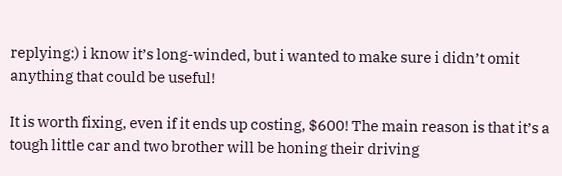replying:) i know it’s long-winded, but i wanted to make sure i didn’t omit anything that could be useful!

It is worth fixing, even if it ends up costing, $600! The main reason is that it’s a tough little car and two brother will be honing their driving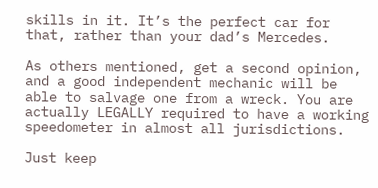skills in it. It’s the perfect car for that, rather than your dad’s Mercedes.

As others mentioned, get a second opinion, and a good independent mechanic will be able to salvage one from a wreck. You are actually LEGALLY required to have a working speedometer in almost all jurisdictions.

Just keep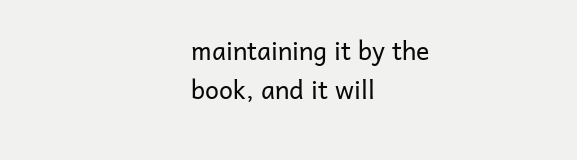maintaining it by the book, and it will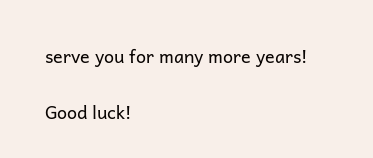serve you for many more years!

Good luck!